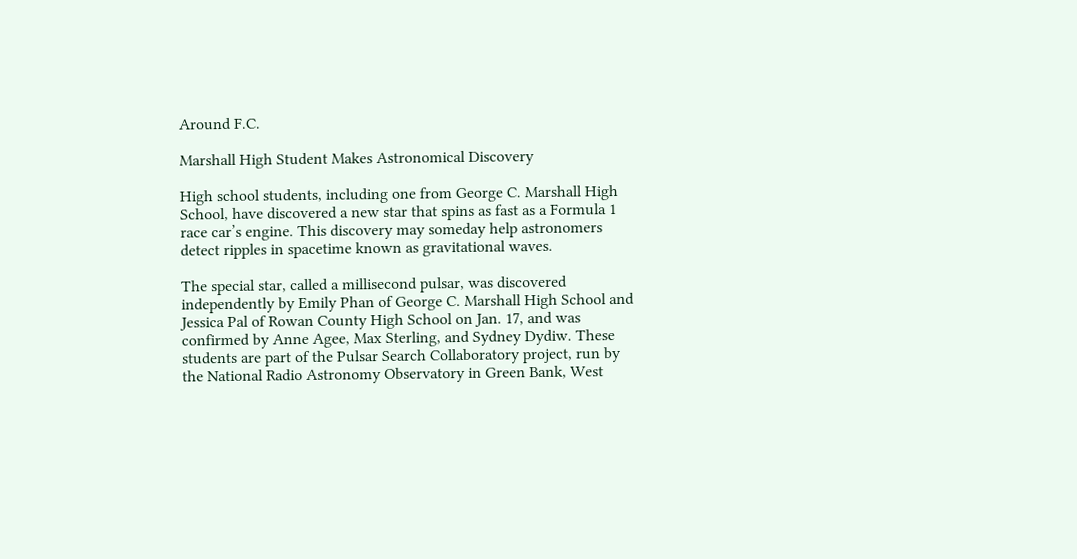Around F.C.

Marshall High Student Makes Astronomical Discovery

High school students, including one from George C. Marshall High School, have discovered a new star that spins as fast as a Formula 1 race car’s engine. This discovery may someday help astronomers detect ripples in spacetime known as gravitational waves.

The special star, called a millisecond pulsar, was discovered independently by Emily Phan of George C. Marshall High School and Jessica Pal of Rowan County High School on Jan. 17, and was confirmed by Anne Agee, Max Sterling, and Sydney Dydiw. These students are part of the Pulsar Search Collaboratory project, run by the National Radio Astronomy Observatory in Green Bank, West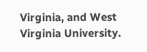Virginia, and West Virginia University.